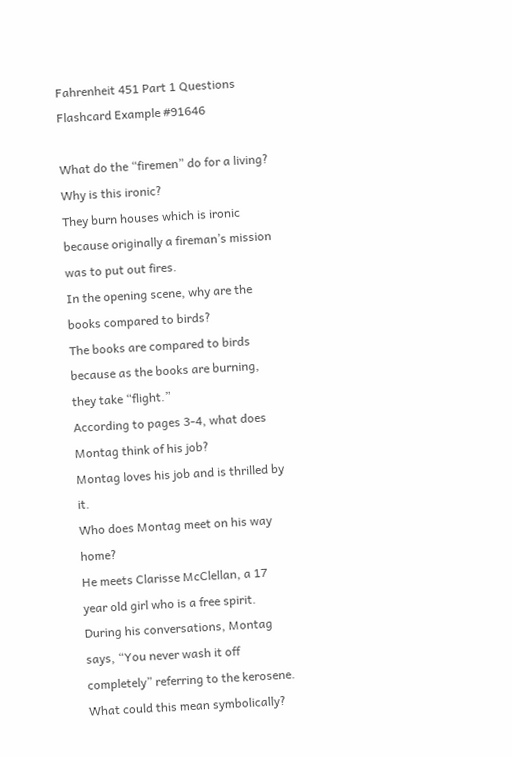Fahrenheit 451 Part 1 Questions Flashcard Example #91646

What do the “firemen” do for a living? Why is this ironic?
They burn houses which is ironic because originally a fireman’s mission was to put out fires.
In the opening scene, why are the books compared to birds?
The books are compared to birds because as the books are burning, they take “flight.”
According to pages 3-4, what does Montag think of his job?
Montag loves his job and is thrilled by it.
Who does Montag meet on his way home?
He meets Clarisse McClellan, a 17 year old girl who is a free spirit.
During his conversations, Montag says, “You never wash it off completely” referring to the kerosene. What could this mean symbolically?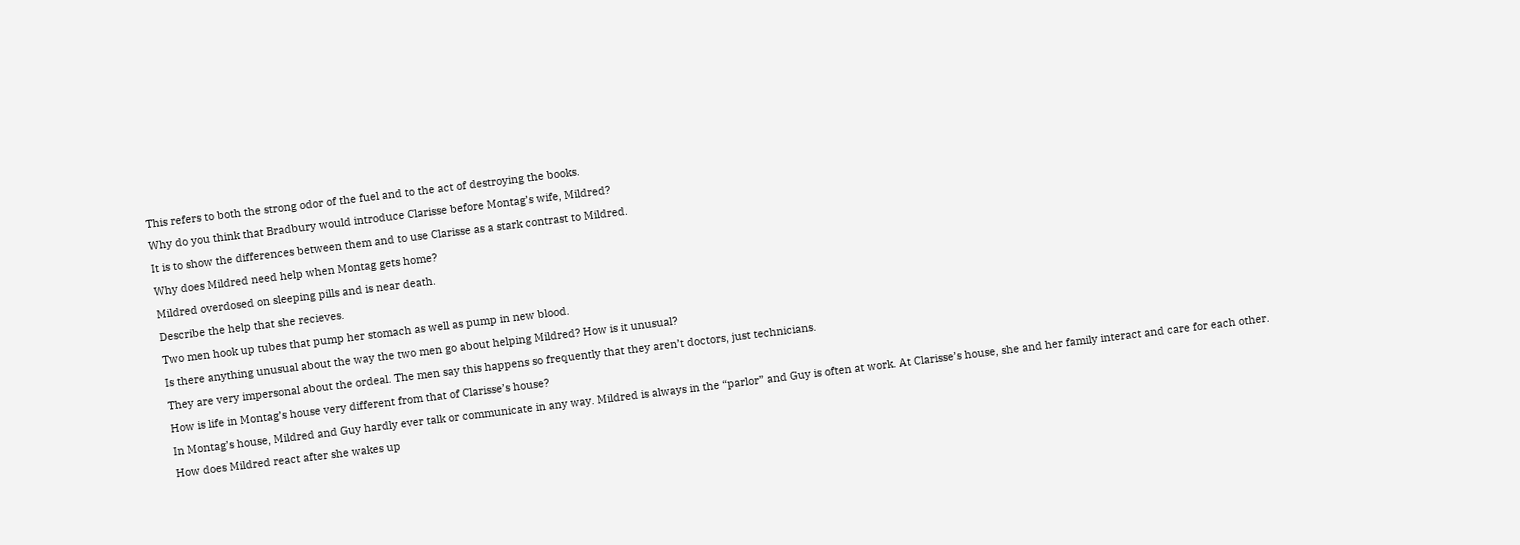This refers to both the strong odor of the fuel and to the act of destroying the books.
Why do you think that Bradbury would introduce Clarisse before Montag’s wife, Mildred?
It is to show the differences between them and to use Clarisse as a stark contrast to Mildred.
Why does Mildred need help when Montag gets home?
Mildred overdosed on sleeping pills and is near death.
Describe the help that she recieves.
Two men hook up tubes that pump her stomach as well as pump in new blood.
Is there anything unusual about the way the two men go about helping Mildred? How is it unusual?
They are very impersonal about the ordeal. The men say this happens so frequently that they aren’t doctors, just technicians.
How is life in Montag’s house very different from that of Clarisse’s house?
In Montag’s house, Mildred and Guy hardly ever talk or communicate in any way. Mildred is always in the “parlor” and Guy is often at work. At Clarisse’s house, she and her family interact and care for each other.
How does Mildred react after she wakes up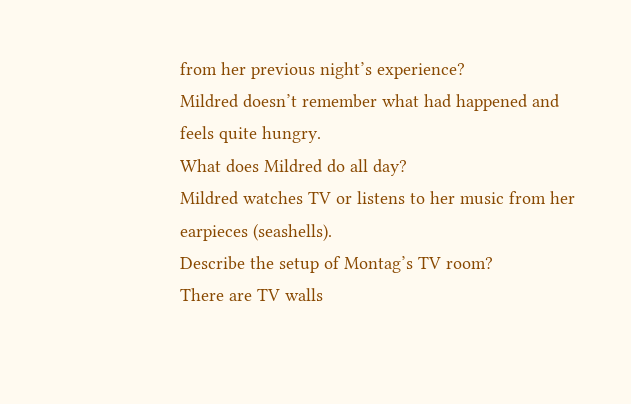from her previous night’s experience?
Mildred doesn’t remember what had happened and feels quite hungry.
What does Mildred do all day?
Mildred watches TV or listens to her music from her earpieces (seashells).
Describe the setup of Montag’s TV room?
There are TV walls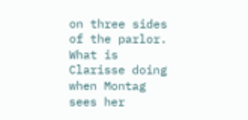on three sides of the parlor.
What is Clarisse doing when Montag sees her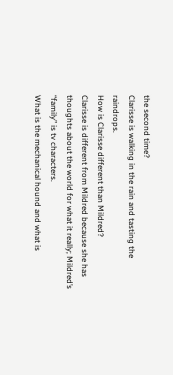the second time?
Clarisse is walking in the rain and tasting the raindrops.
How is Clarisse different than Mildred?
Clarisse is different from Mildred because she has thoughts about the world for what it really; Mildred’s “family” is tv characters.
What is the mechanical hound and what is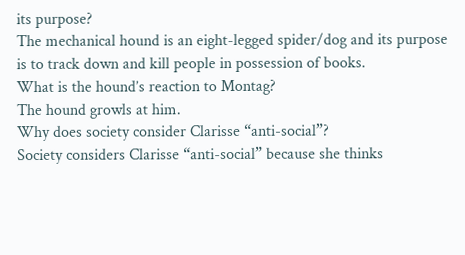its purpose?
The mechanical hound is an eight-legged spider/dog and its purpose is to track down and kill people in possession of books.
What is the hound’s reaction to Montag?
The hound growls at him.
Why does society consider Clarisse “anti-social”?
Society considers Clarisse “anti-social” because she thinks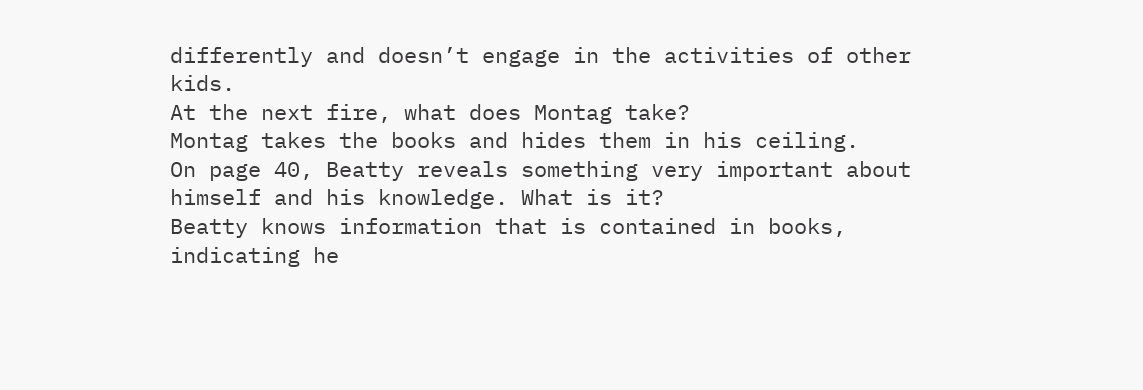differently and doesn’t engage in the activities of other kids.
At the next fire, what does Montag take?
Montag takes the books and hides them in his ceiling.
On page 40, Beatty reveals something very important about himself and his knowledge. What is it?
Beatty knows information that is contained in books, indicating he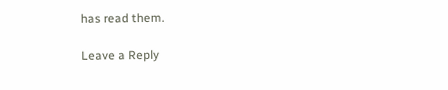has read them.

Leave a Reply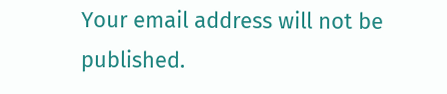Your email address will not be published.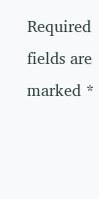Required fields are marked *